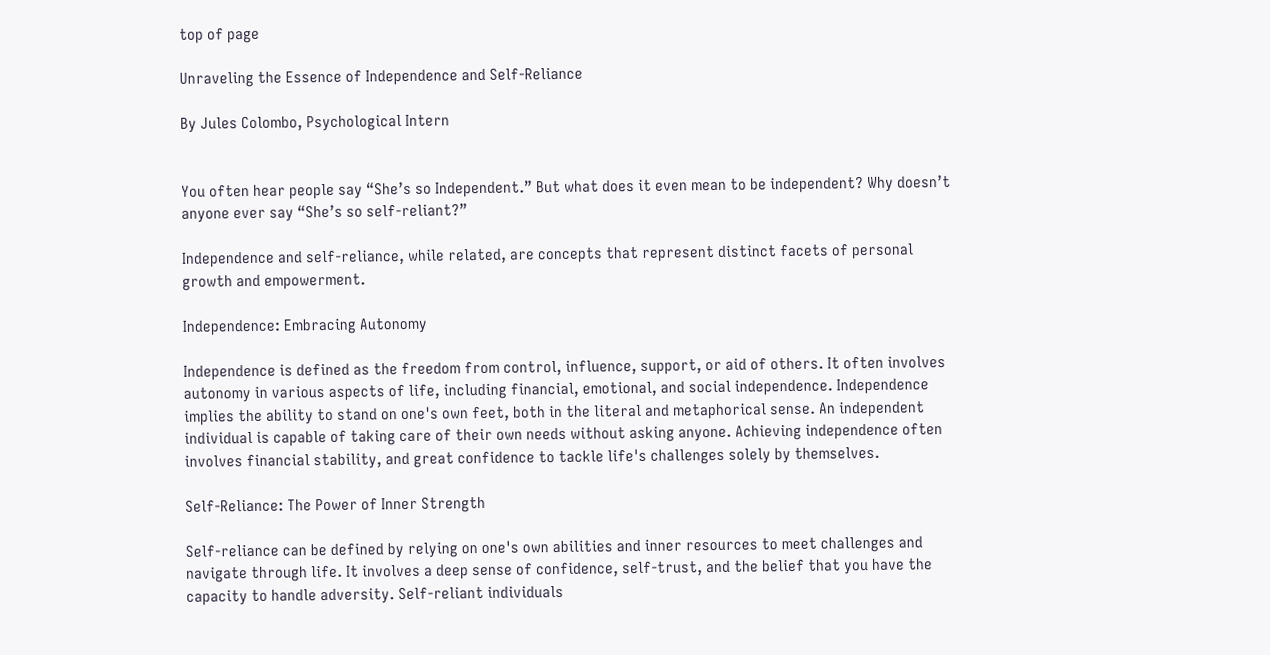top of page

Unraveling the Essence of Independence and Self-Reliance

By Jules Colombo, Psychological Intern


You often hear people say “She’s so Independent.” But what does it even mean to be independent? Why doesn’t anyone ever say “She’s so self-reliant?”

Independence and self-reliance, while related, are concepts that represent distinct facets of personal growth and empowerment.

Independence: Embracing Autonomy

Independence is defined as the freedom from control, influence, support, or aid of others. It often involves autonomy in various aspects of life, including financial, emotional, and social independence. Independence implies the ability to stand on one's own feet, both in the literal and metaphorical sense. An independent individual is capable of taking care of their own needs without asking anyone. Achieving independence often involves financial stability, and great confidence to tackle life's challenges solely by themselves.

Self-Reliance: The Power of Inner Strength

Self-reliance can be defined by relying on one's own abilities and inner resources to meet challenges and navigate through life. It involves a deep sense of confidence, self-trust, and the belief that you have the capacity to handle adversity. Self-reliant individuals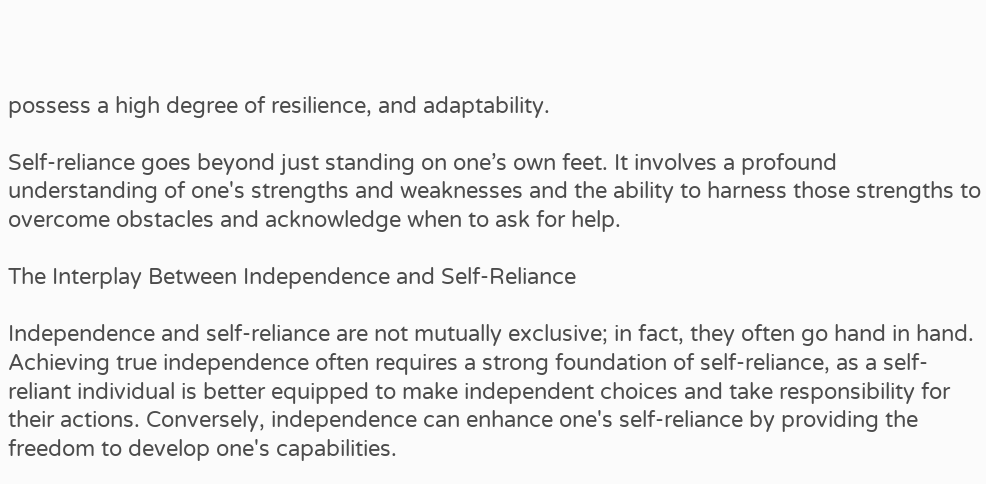possess a high degree of resilience, and adaptability.

Self-reliance goes beyond just standing on one’s own feet. It involves a profound understanding of one's strengths and weaknesses and the ability to harness those strengths to overcome obstacles and acknowledge when to ask for help.

The Interplay Between Independence and Self-Reliance

Independence and self-reliance are not mutually exclusive; in fact, they often go hand in hand. Achieving true independence often requires a strong foundation of self-reliance, as a self-reliant individual is better equipped to make independent choices and take responsibility for their actions. Conversely, independence can enhance one's self-reliance by providing the freedom to develop one's capabilities.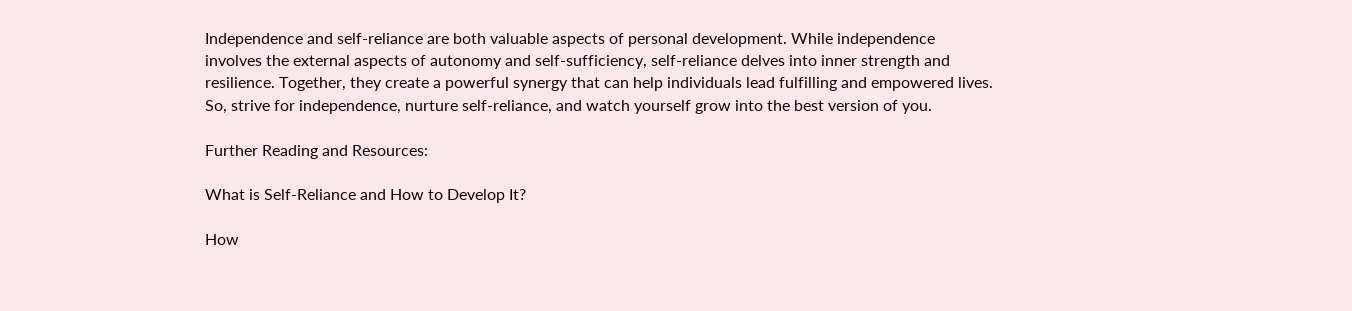Independence and self-reliance are both valuable aspects of personal development. While independence involves the external aspects of autonomy and self-sufficiency, self-reliance delves into inner strength and resilience. Together, they create a powerful synergy that can help individuals lead fulfilling and empowered lives. So, strive for independence, nurture self-reliance, and watch yourself grow into the best version of you.

Further Reading and Resources:

What is Self-Reliance and How to Develop It?

How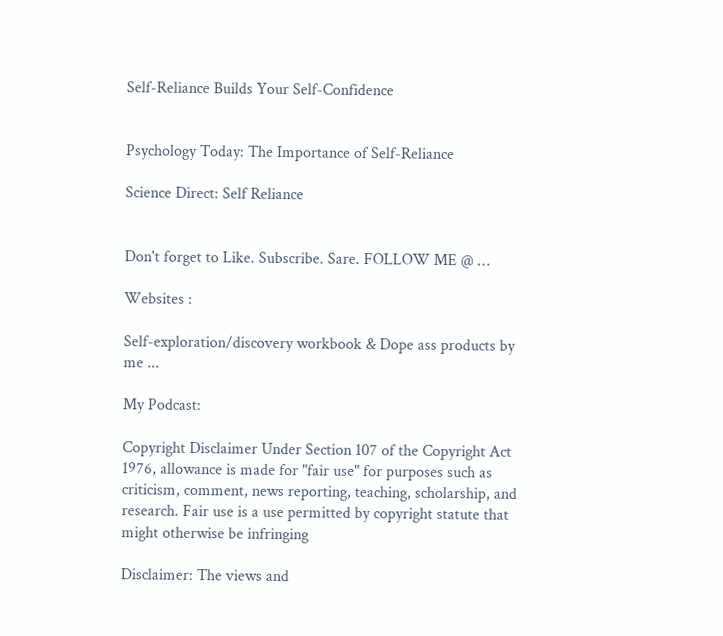Self-Reliance Builds Your Self-Confidence


Psychology Today: The Importance of Self-Reliance

Science Direct: Self Reliance


Don't forget to Like. Subscribe. Sare. FOLLOW ME @ …

Websites :

Self-exploration/discovery workbook & Dope ass products by me ...

My Podcast:

Copyright Disclaimer Under Section 107 of the Copyright Act 1976, allowance is made for "fair use" for purposes such as criticism, comment, news reporting, teaching, scholarship, and research. Fair use is a use permitted by copyright statute that might otherwise be infringing

Disclaimer: The views and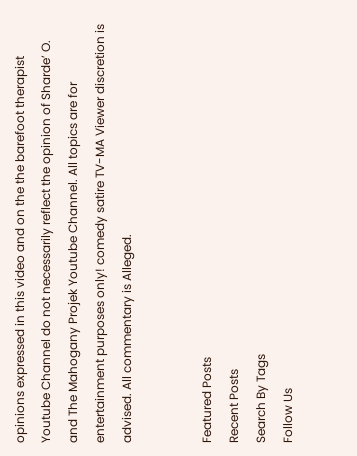opinions expressed in this video and on the the barefoot therapist Youtube Channel do not necessarily reflect the opinion of Sharde’ O. and The Mahogany Projek Youtube Channel. All topics are for entertainment purposes only! comedy satire TV-MA Viewer discretion is advised. All commentary is Alleged.


Featured Posts
Recent Posts
Search By Tags
Follow Us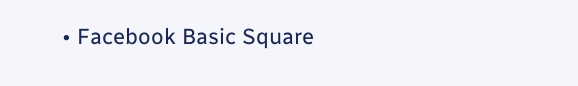• Facebook Basic Square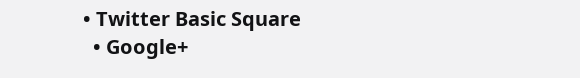• Twitter Basic Square
  • Google+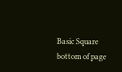Basic Square
bottom of page